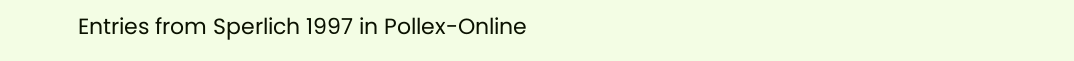Entries from Sperlich 1997 in Pollex-Online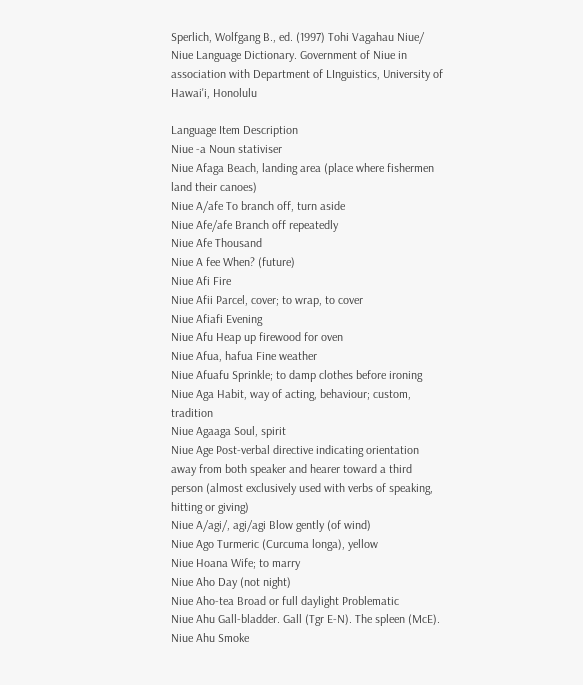Sperlich, Wolfgang B., ed. (1997) Tohi Vagahau Niue/ Niue Language Dictionary. Government of Niue in association with Department of LInguistics, University of Hawai'i, Honolulu

Language Item Description
Niue -a Noun stativiser
Niue Afaga Beach, landing area (place where fishermen land their canoes)
Niue A/afe To branch off, turn aside
Niue Afe/afe Branch off repeatedly
Niue Afe Thousand
Niue A fee When? (future)
Niue Afi Fire
Niue Afii Parcel, cover; to wrap, to cover
Niue Afiafi Evening
Niue Afu Heap up firewood for oven
Niue Afua, hafua Fine weather
Niue Afuafu Sprinkle; to damp clothes before ironing
Niue Aga Habit, way of acting, behaviour; custom, tradition
Niue Agaaga Soul, spirit
Niue Age Post-verbal directive indicating orientation away from both speaker and hearer toward a third person (almost exclusively used with verbs of speaking, hitting or giving)
Niue A/agi/, agi/agi Blow gently (of wind)
Niue Ago Turmeric (Curcuma longa), yellow
Niue Hoana Wife; to marry
Niue Aho Day (not night)
Niue Aho-tea Broad or full daylight Problematic
Niue Ahu Gall-bladder. Gall (Tgr E-N). The spleen (McE).
Niue Ahu Smoke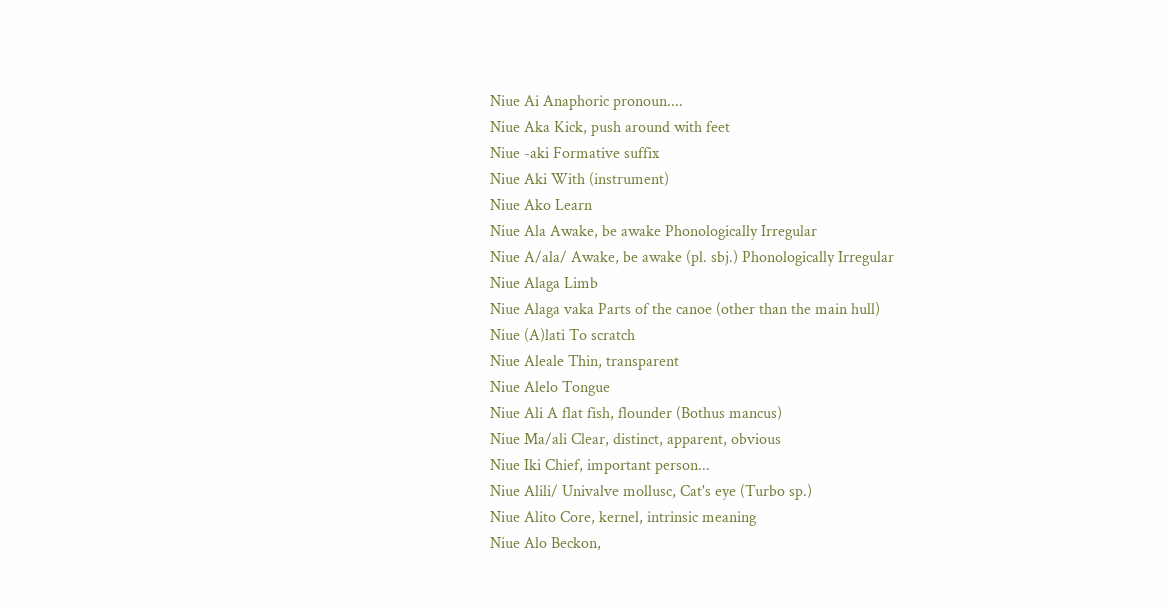Niue Ai Anaphoric pronoun....
Niue Aka Kick, push around with feet
Niue -aki Formative suffix
Niue Aki With (instrument)
Niue Ako Learn
Niue Ala Awake, be awake Phonologically Irregular
Niue A/ala/ Awake, be awake (pl. sbj.) Phonologically Irregular
Niue Alaga Limb
Niue Alaga vaka Parts of the canoe (other than the main hull)
Niue (A)lati To scratch
Niue Aleale Thin, transparent
Niue Alelo Tongue
Niue Ali A flat fish, flounder (Bothus mancus)
Niue Ma/ali Clear, distinct, apparent, obvious
Niue Iki Chief, important person...
Niue Alili/ Univalve mollusc, Cat's eye (Turbo sp.)
Niue Alito Core, kernel, intrinsic meaning
Niue Alo Beckon,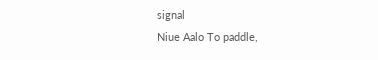signal
Niue Aalo To paddle,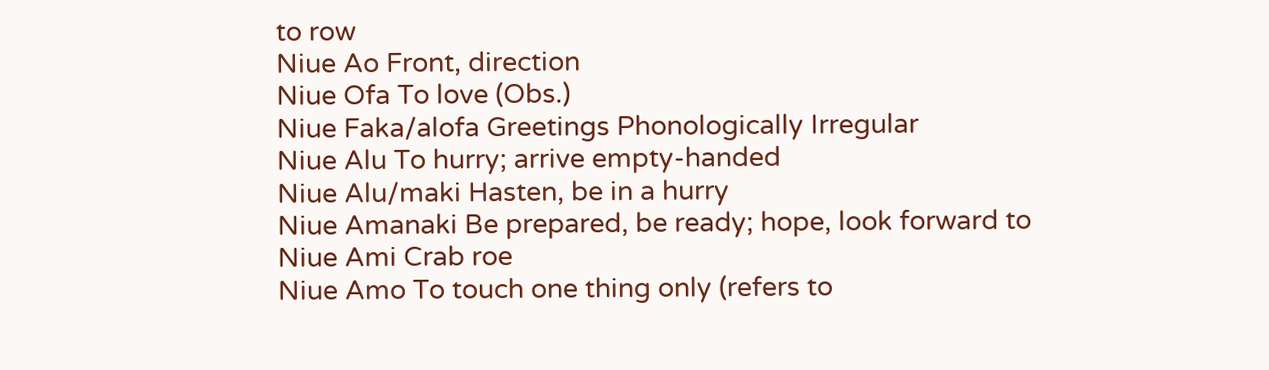to row
Niue Ao Front, direction
Niue Ofa To love (Obs.)
Niue Faka/alofa Greetings Phonologically Irregular
Niue Alu To hurry; arrive empty-handed
Niue Alu/maki Hasten, be in a hurry
Niue Amanaki Be prepared, be ready; hope, look forward to
Niue Ami Crab roe
Niue Amo To touch one thing only (refers to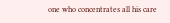one who concentrates all his care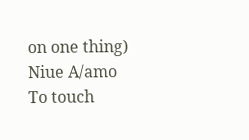on one thing)
Niue A/amo To touch